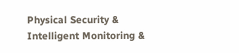Physical Security & Intelligent Monitoring &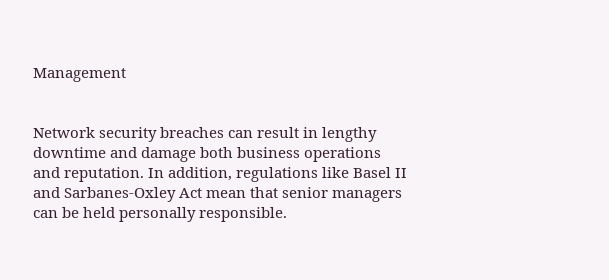Management


Network security breaches can result in lengthy downtime and damage both business operations and reputation. In addition, regulations like Basel II and Sarbanes-Oxley Act mean that senior managers can be held personally responsible.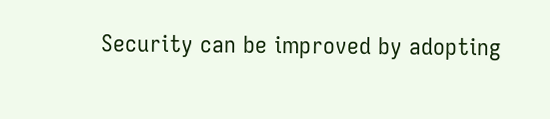Security can be improved by adopting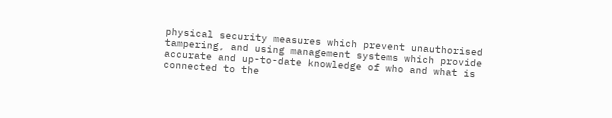physical security measures which prevent unauthorised tampering, and using management systems which provide accurate and up-to-date knowledge of who and what is connected to the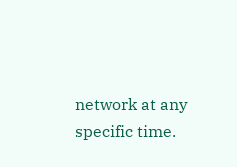network at any specific time.